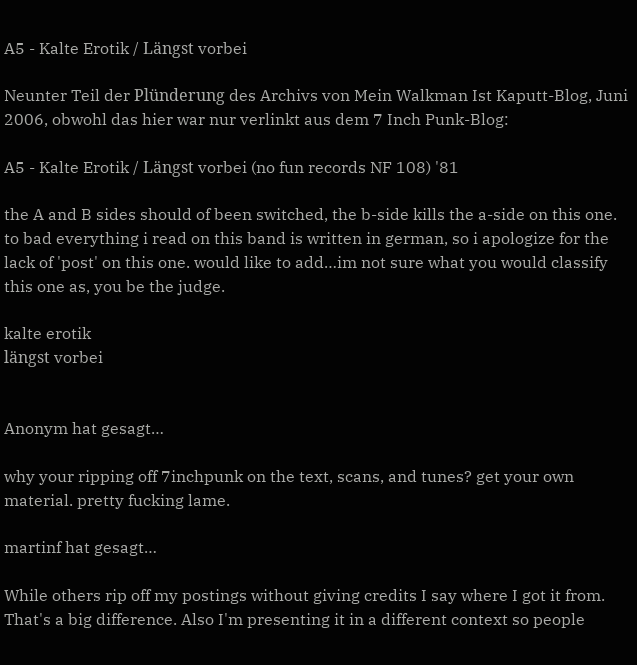A5 - Kalte Erotik / Längst vorbei

Neunter Teil der Plünderung des Archivs von Mein Walkman Ist Kaputt-Blog, Juni 2006, obwohl das hier war nur verlinkt aus dem 7 Inch Punk-Blog:

A5 - Kalte Erotik / Längst vorbei (no fun records NF 108) '81

the A and B sides should of been switched, the b-side kills the a-side on this one. to bad everything i read on this band is written in german, so i apologize for the lack of 'post' on this one. would like to add…im not sure what you would classify this one as, you be the judge.

kalte erotik
längst vorbei


Anonym hat gesagt…

why your ripping off 7inchpunk on the text, scans, and tunes? get your own material. pretty fucking lame.

martinf hat gesagt…

While others rip off my postings without giving credits I say where I got it from. That's a big difference. Also I'm presenting it in a different context so people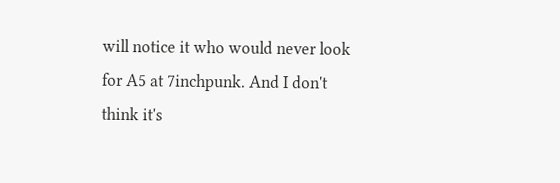will notice it who would never look for A5 at 7inchpunk. And I don't think it's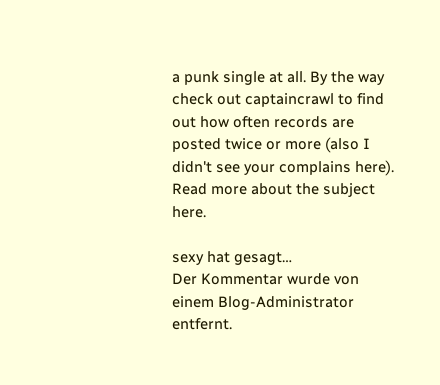a punk single at all. By the way check out captaincrawl to find out how often records are posted twice or more (also I didn't see your complains here). Read more about the subject here.

sexy hat gesagt…
Der Kommentar wurde von einem Blog-Administrator entfernt.